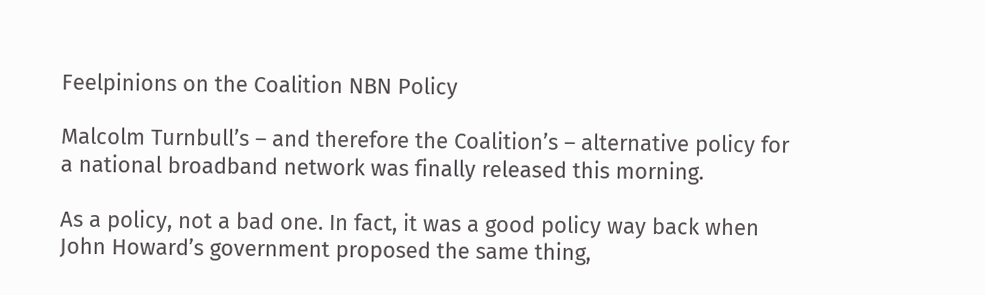Feelpinions on the Coalition NBN Policy

Malcolm Turnbull’s – and therefore the Coalition’s – alternative policy for a national broadband network was finally released this morning.

As a policy, not a bad one. In fact, it was a good policy way back when John Howard’s government proposed the same thing,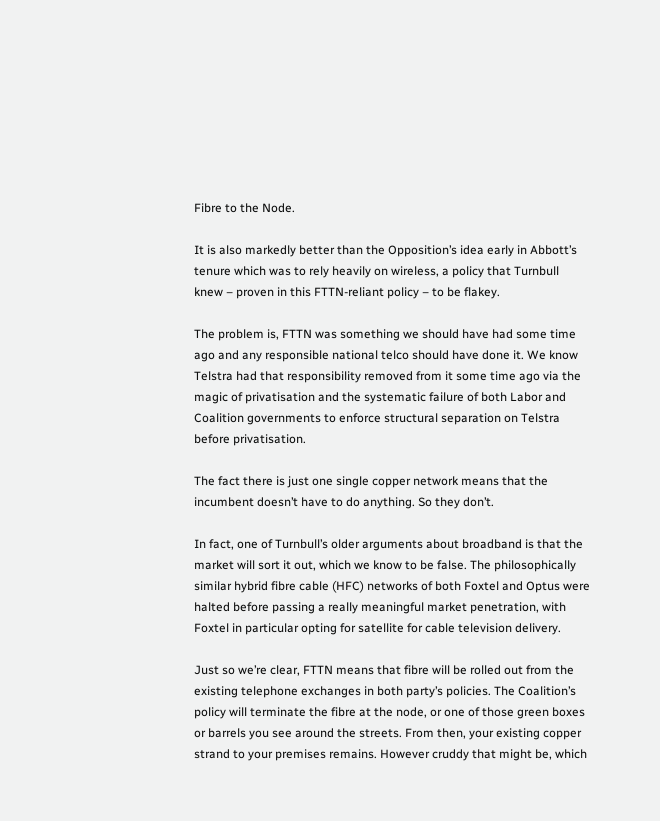Fibre to the Node.

It is also markedly better than the Opposition’s idea early in Abbott’s tenure which was to rely heavily on wireless, a policy that Turnbull knew – proven in this FTTN-reliant policy – to be flakey.

The problem is, FTTN was something we should have had some time ago and any responsible national telco should have done it. We know Telstra had that responsibility removed from it some time ago via the magic of privatisation and the systematic failure of both Labor and Coalition governments to enforce structural separation on Telstra before privatisation.

The fact there is just one single copper network means that the incumbent doesn’t have to do anything. So they don’t.

In fact, one of Turnbull’s older arguments about broadband is that the market will sort it out, which we know to be false. The philosophically similar hybrid fibre cable (HFC) networks of both Foxtel and Optus were halted before passing a really meaningful market penetration, with Foxtel in particular opting for satellite for cable television delivery.

Just so we’re clear, FTTN means that fibre will be rolled out from the existing telephone exchanges in both party’s policies. The Coalition’s policy will terminate the fibre at the node, or one of those green boxes or barrels you see around the streets. From then, your existing copper strand to your premises remains. However cruddy that might be, which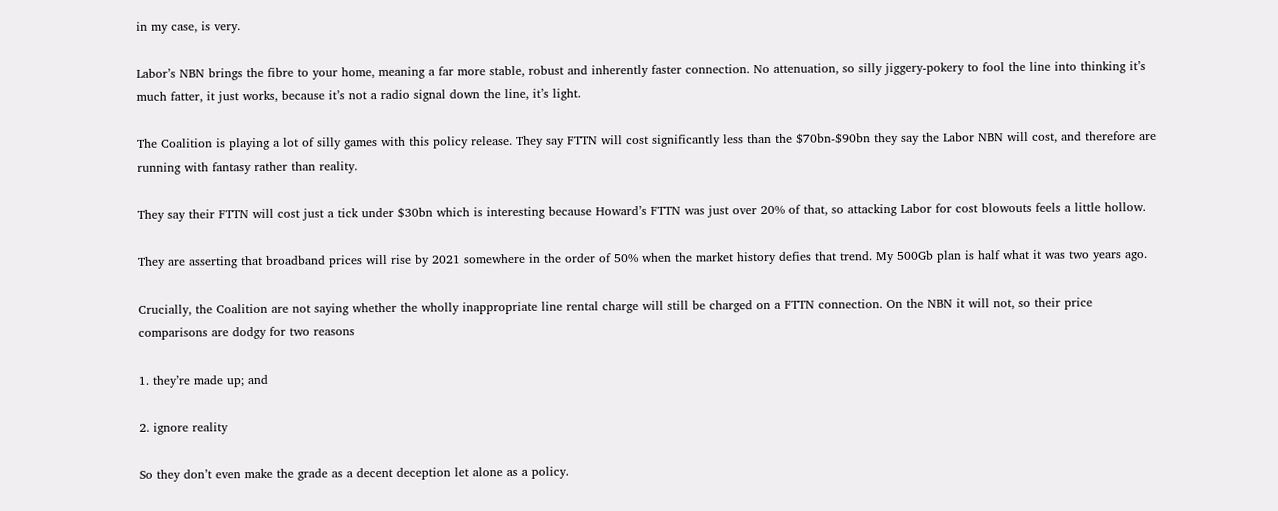in my case, is very.

Labor’s NBN brings the fibre to your home, meaning a far more stable, robust and inherently faster connection. No attenuation, so silly jiggery-pokery to fool the line into thinking it’s much fatter, it just works, because it’s not a radio signal down the line, it’s light.

The Coalition is playing a lot of silly games with this policy release. They say FTTN will cost significantly less than the $70bn-$90bn they say the Labor NBN will cost, and therefore are running with fantasy rather than reality.

They say their FTTN will cost just a tick under $30bn which is interesting because Howard’s FTTN was just over 20% of that, so attacking Labor for cost blowouts feels a little hollow.

They are asserting that broadband prices will rise by 2021 somewhere in the order of 50% when the market history defies that trend. My 500Gb plan is half what it was two years ago.

Crucially, the Coalition are not saying whether the wholly inappropriate line rental charge will still be charged on a FTTN connection. On the NBN it will not, so their price comparisons are dodgy for two reasons

1. they’re made up; and

2. ignore reality

So they don’t even make the grade as a decent deception let alone as a policy.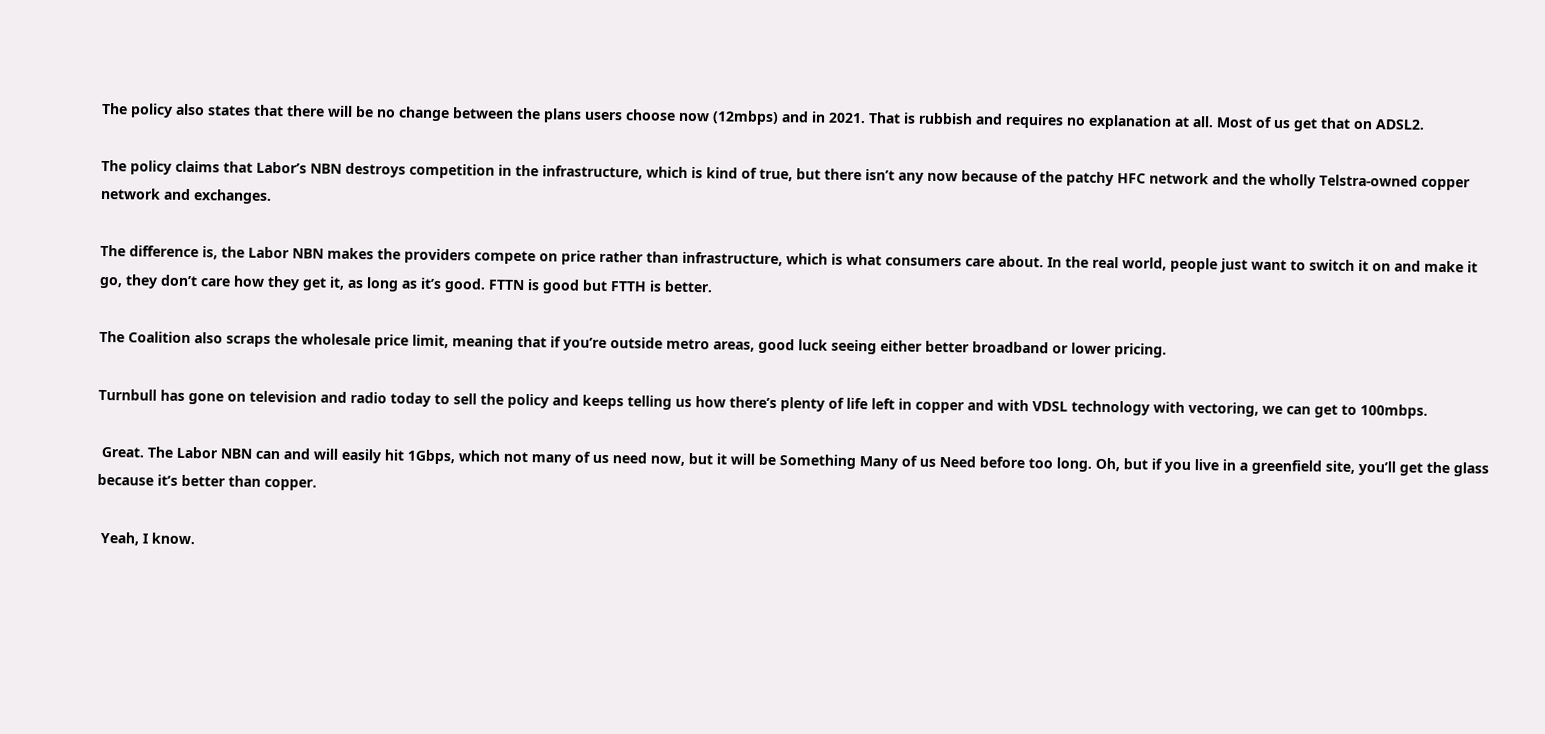The policy also states that there will be no change between the plans users choose now (12mbps) and in 2021. That is rubbish and requires no explanation at all. Most of us get that on ADSL2.

The policy claims that Labor’s NBN destroys competition in the infrastructure, which is kind of true, but there isn’t any now because of the patchy HFC network and the wholly Telstra-owned copper network and exchanges.

The difference is, the Labor NBN makes the providers compete on price rather than infrastructure, which is what consumers care about. In the real world, people just want to switch it on and make it go, they don’t care how they get it, as long as it’s good. FTTN is good but FTTH is better.

The Coalition also scraps the wholesale price limit, meaning that if you’re outside metro areas, good luck seeing either better broadband or lower pricing.

Turnbull has gone on television and radio today to sell the policy and keeps telling us how there’s plenty of life left in copper and with VDSL technology with vectoring, we can get to 100mbps.

 Great. The Labor NBN can and will easily hit 1Gbps, which not many of us need now, but it will be Something Many of us Need before too long. Oh, but if you live in a greenfield site, you’ll get the glass because it’s better than copper.

 Yeah, I know.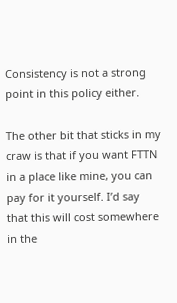Consistency is not a strong point in this policy either.

The other bit that sticks in my craw is that if you want FTTN in a place like mine, you can pay for it yourself. I’d say that this will cost somewhere in the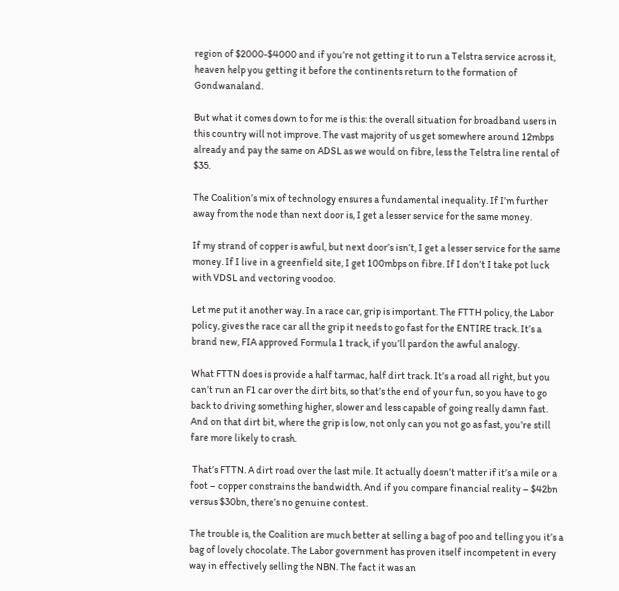region of $2000-$4000 and if you’re not getting it to run a Telstra service across it, heaven help you getting it before the continents return to the formation of Gondwanaland.

But what it comes down to for me is this: the overall situation for broadband users in this country will not improve. The vast majority of us get somewhere around 12mbps already and pay the same on ADSL as we would on fibre, less the Telstra line rental of $35.

The Coalition’s mix of technology ensures a fundamental inequality. If I’m further away from the node than next door is, I get a lesser service for the same money.

If my strand of copper is awful, but next door’s isn’t, I get a lesser service for the same money. If I live in a greenfield site, I get 100mbps on fibre. If I don’t I take pot luck with VDSL and vectoring voodoo.

Let me put it another way. In a race car, grip is important. The FTTH policy, the Labor policy, gives the race car all the grip it needs to go fast for the ENTIRE track. It’s a brand new, FIA approved Formula 1 track, if you’ll pardon the awful analogy.

What FTTN does is provide a half tarmac, half dirt track. It’s a road all right, but you can’t run an F1 car over the dirt bits, so that’s the end of your fun, so you have to go back to driving something higher, slower and less capable of going really damn fast. And on that dirt bit, where the grip is low, not only can you not go as fast, you’re still fare more likely to crash.

 That’s FTTN. A dirt road over the last mile. It actually doesn’t matter if it’s a mile or a foot – copper constrains the bandwidth. And if you compare financial reality – $42bn versus $30bn, there’s no genuine contest.

The trouble is, the Coalition are much better at selling a bag of poo and telling you it’s a bag of lovely chocolate. The Labor government has proven itself incompetent in every way in effectively selling the NBN. The fact it was an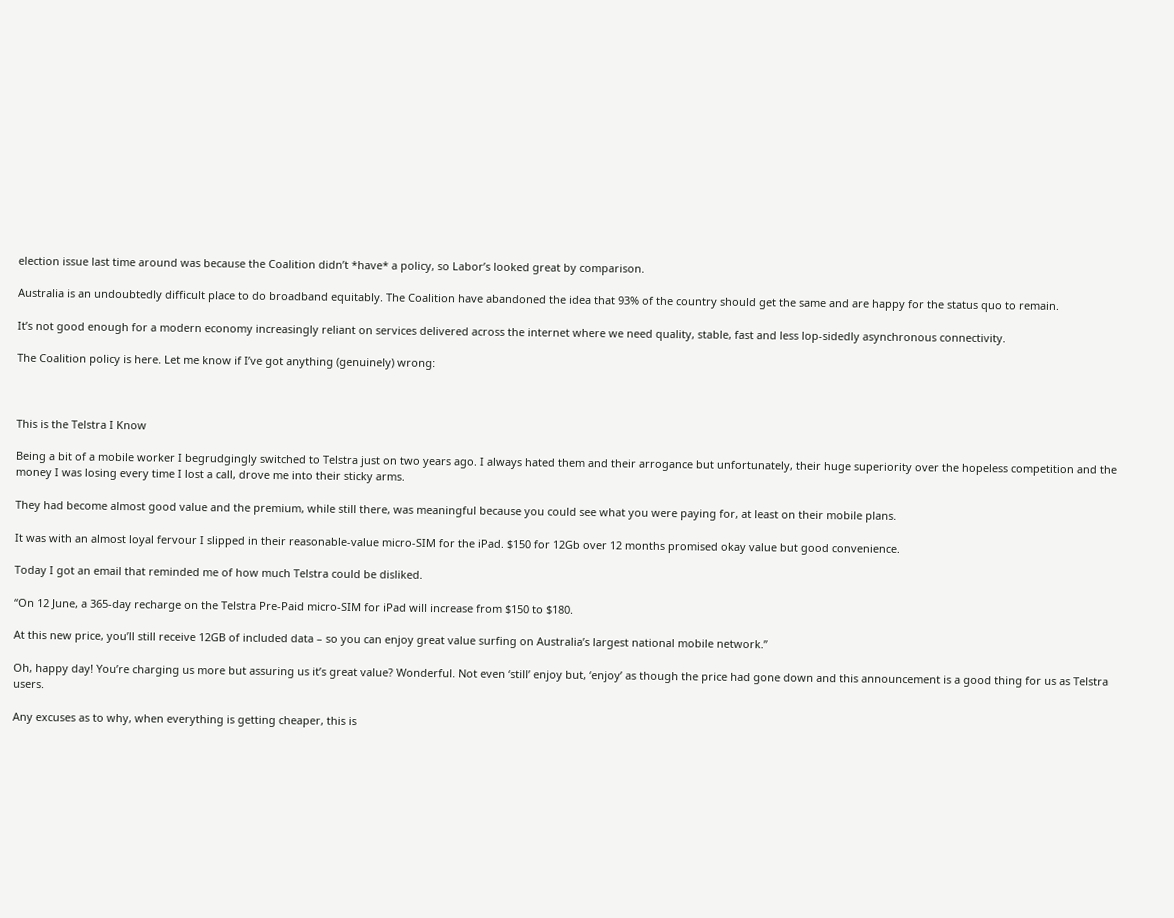election issue last time around was because the Coalition didn’t *have* a policy, so Labor’s looked great by comparison.

Australia is an undoubtedly difficult place to do broadband equitably. The Coalition have abandoned the idea that 93% of the country should get the same and are happy for the status quo to remain.

It’s not good enough for a modern economy increasingly reliant on services delivered across the internet where we need quality, stable, fast and less lop-sidedly asynchronous connectivity.

The Coalition policy is here. Let me know if I’ve got anything (genuinely) wrong:



This is the Telstra I Know

Being a bit of a mobile worker I begrudgingly switched to Telstra just on two years ago. I always hated them and their arrogance but unfortunately, their huge superiority over the hopeless competition and the money I was losing every time I lost a call, drove me into their sticky arms.

They had become almost good value and the premium, while still there, was meaningful because you could see what you were paying for, at least on their mobile plans.

It was with an almost loyal fervour I slipped in their reasonable-value micro-SIM for the iPad. $150 for 12Gb over 12 months promised okay value but good convenience.

Today I got an email that reminded me of how much Telstra could be disliked.

“On 12 June, a 365-day recharge on the Telstra Pre-Paid micro-SIM for iPad will increase from $150 to $180.

At this new price, you’ll still receive 12GB of included data – so you can enjoy great value surfing on Australia’s largest national mobile network.”

Oh, happy day! You’re charging us more but assuring us it’s great value? Wonderful. Not even ‘still’ enjoy but, ‘enjoy’ as though the price had gone down and this announcement is a good thing for us as Telstra users.

Any excuses as to why, when everything is getting cheaper, this is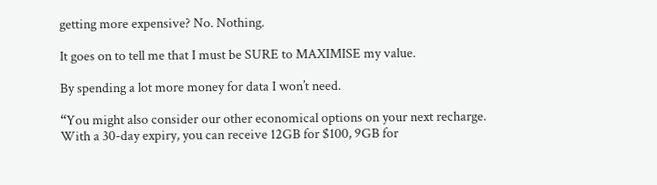getting more expensive? No. Nothing.

It goes on to tell me that I must be SURE to MAXIMISE my value.

By spending a lot more money for data I won’t need.

“You might also consider our other economical options on your next recharge. With a 30-day expiry, you can receive 12GB for $100, 9GB for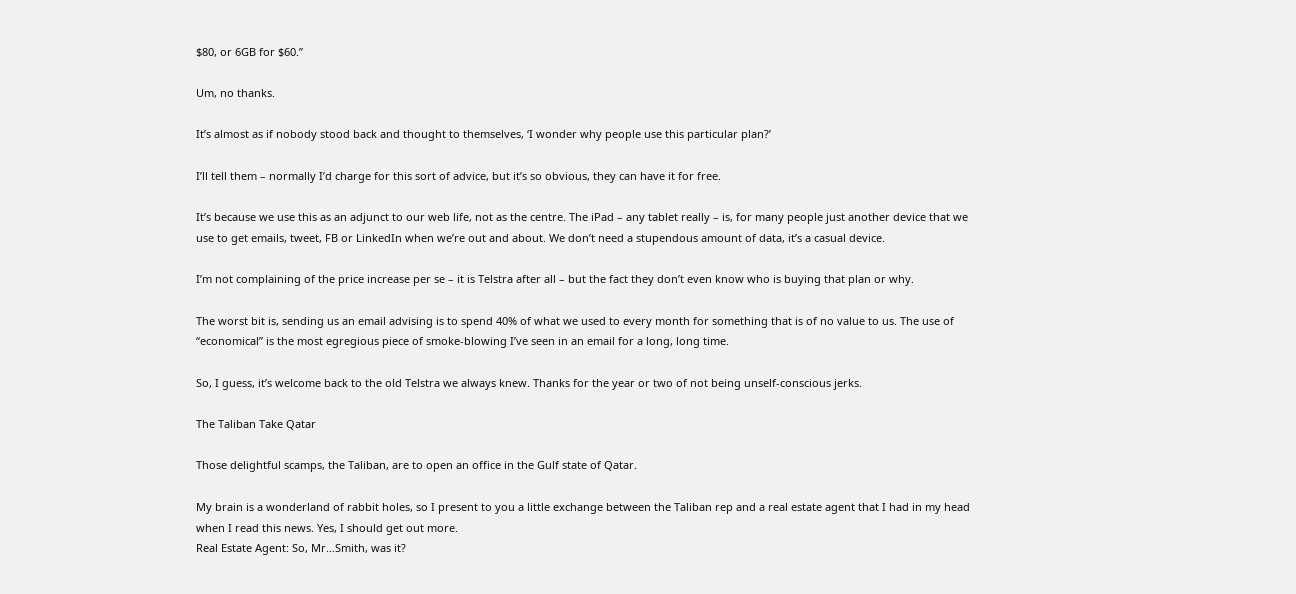$80, or 6GB for $60.”

Um, no thanks.

It’s almost as if nobody stood back and thought to themselves, ‘I wonder why people use this particular plan?’

I’ll tell them – normally I’d charge for this sort of advice, but it’s so obvious, they can have it for free.

It’s because we use this as an adjunct to our web life, not as the centre. The iPad – any tablet really – is, for many people just another device that we use to get emails, tweet, FB or LinkedIn when we’re out and about. We don’t need a stupendous amount of data, it’s a casual device.

I’m not complaining of the price increase per se – it is Telstra after all – but the fact they don’t even know who is buying that plan or why.

The worst bit is, sending us an email advising is to spend 40% of what we used to every month for something that is of no value to us. The use of “economical” is the most egregious piece of smoke-blowing I’ve seen in an email for a long, long time.

So, I guess, it’s welcome back to the old Telstra we always knew. Thanks for the year or two of not being unself-conscious jerks.

The Taliban Take Qatar

Those delightful scamps, the Taliban, are to open an office in the Gulf state of Qatar.

My brain is a wonderland of rabbit holes, so I present to you a little exchange between the Taliban rep and a real estate agent that I had in my head when I read this news. Yes, I should get out more.
Real Estate Agent: So, Mr…Smith, was it?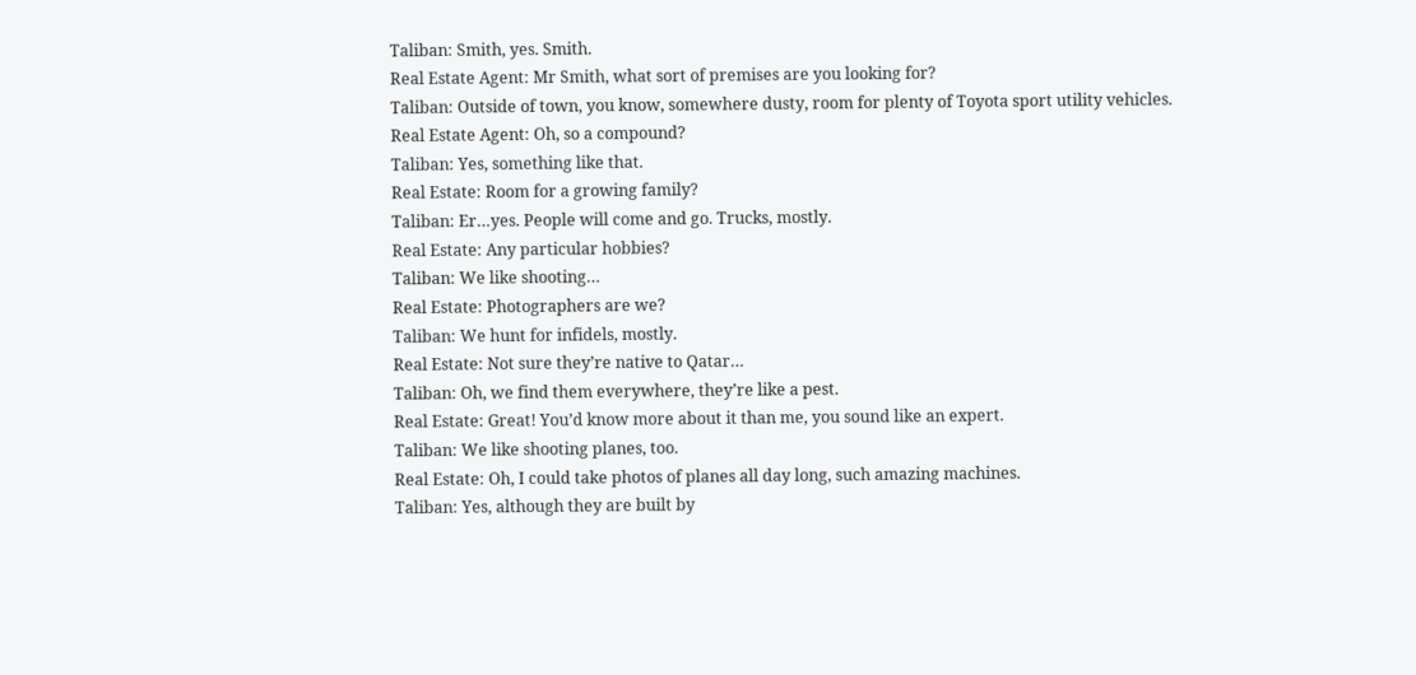Taliban: Smith, yes. Smith.
Real Estate Agent: Mr Smith, what sort of premises are you looking for?
Taliban: Outside of town, you know, somewhere dusty, room for plenty of Toyota sport utility vehicles.
Real Estate Agent: Oh, so a compound?
Taliban: Yes, something like that.
Real Estate: Room for a growing family?
Taliban: Er…yes. People will come and go. Trucks, mostly.
Real Estate: Any particular hobbies?
Taliban: We like shooting…
Real Estate: Photographers are we?
Taliban: We hunt for infidels, mostly.
Real Estate: Not sure they’re native to Qatar…
Taliban: Oh, we find them everywhere, they’re like a pest.
Real Estate: Great! You’d know more about it than me, you sound like an expert.
Taliban: We like shooting planes, too.
Real Estate: Oh, I could take photos of planes all day long, such amazing machines.
Taliban: Yes, although they are built by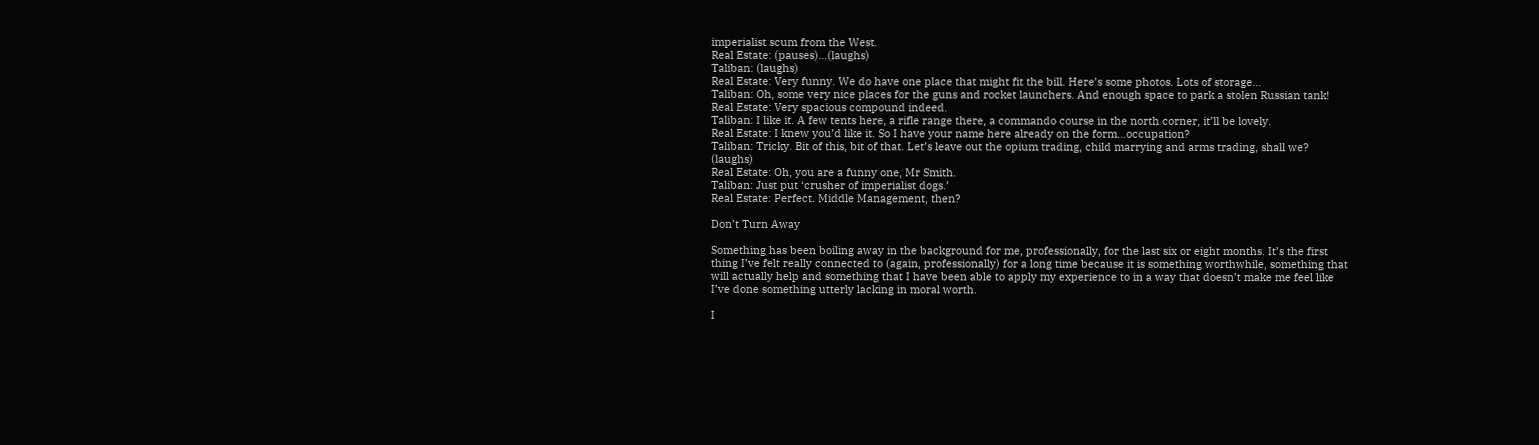imperialist scum from the West.
Real Estate: (pauses)…(laughs)
Taliban: (laughs)
Real Estate: Very funny. We do have one place that might fit the bill. Here’s some photos. Lots of storage…
Taliban: Oh, some very nice places for the guns and rocket launchers. And enough space to park a stolen Russian tank!
Real Estate: Very spacious compound indeed.
Taliban: I like it. A few tents here, a rifle range there, a commando course in the north corner, it’ll be lovely.
Real Estate: I knew you’d like it. So I have your name here already on the form…occupation?
Taliban: Tricky. Bit of this, bit of that. Let’s leave out the opium trading, child marrying and arms trading, shall we? (laughs)
Real Estate: Oh, you are a funny one, Mr Smith.
Taliban: Just put ‘crusher of imperialist dogs.’
Real Estate: Perfect. Middle Management, then?

Don’t Turn Away

Something has been boiling away in the background for me, professionally, for the last six or eight months. It’s the first thing I’ve felt really connected to (again, professionally) for a long time because it is something worthwhile, something that will actually help and something that I have been able to apply my experience to in a way that doesn’t make me feel like I’ve done something utterly lacking in moral worth.

I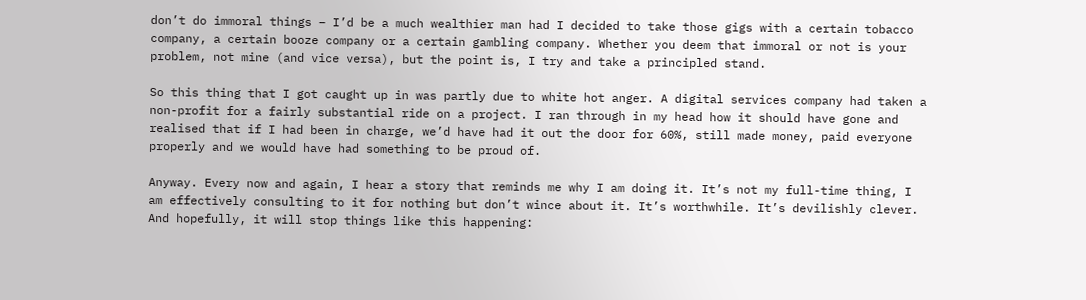don’t do immoral things – I’d be a much wealthier man had I decided to take those gigs with a certain tobacco company, a certain booze company or a certain gambling company. Whether you deem that immoral or not is your problem, not mine (and vice versa), but the point is, I try and take a principled stand.

So this thing that I got caught up in was partly due to white hot anger. A digital services company had taken a non-profit for a fairly substantial ride on a project. I ran through in my head how it should have gone and realised that if I had been in charge, we’d have had it out the door for 60%, still made money, paid everyone properly and we would have had something to be proud of.

Anyway. Every now and again, I hear a story that reminds me why I am doing it. It’s not my full-time thing, I am effectively consulting to it for nothing but don’t wince about it. It’s worthwhile. It’s devilishly clever. And hopefully, it will stop things like this happening: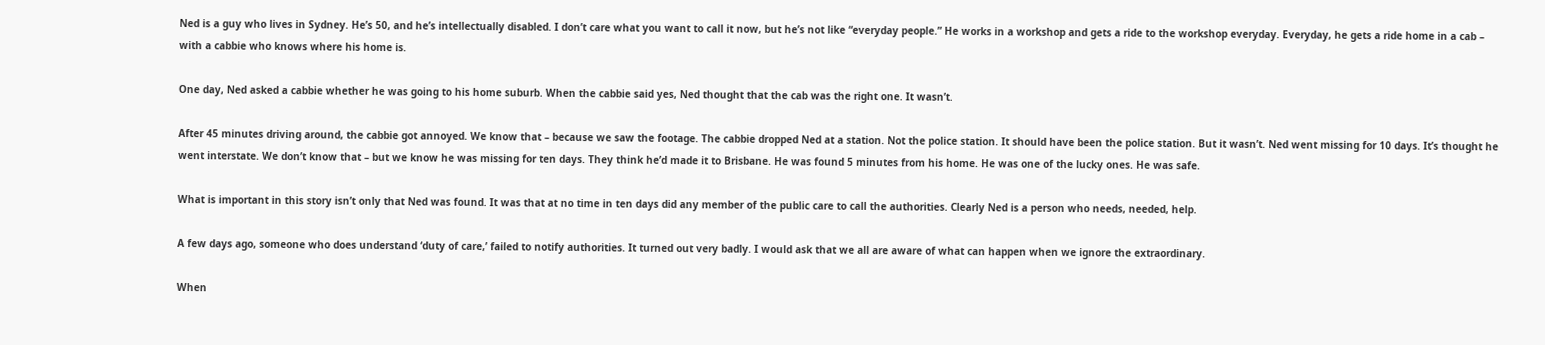Ned is a guy who lives in Sydney. He’s 50, and he’s intellectually disabled. I don’t care what you want to call it now, but he’s not like “everyday people.” He works in a workshop and gets a ride to the workshop everyday. Everyday, he gets a ride home in a cab – with a cabbie who knows where his home is.

One day, Ned asked a cabbie whether he was going to his home suburb. When the cabbie said yes, Ned thought that the cab was the right one. It wasn’t.

After 45 minutes driving around, the cabbie got annoyed. We know that – because we saw the footage. The cabbie dropped Ned at a station. Not the police station. It should have been the police station. But it wasn’t. Ned went missing for 10 days. It’s thought he went interstate. We don’t know that – but we know he was missing for ten days. They think he’d made it to Brisbane. He was found 5 minutes from his home. He was one of the lucky ones. He was safe.

What is important in this story isn’t only that Ned was found. It was that at no time in ten days did any member of the public care to call the authorities. Clearly Ned is a person who needs, needed, help.

A few days ago, someone who does understand ‘duty of care,’ failed to notify authorities. It turned out very badly. I would ask that we all are aware of what can happen when we ignore the extraordinary.

When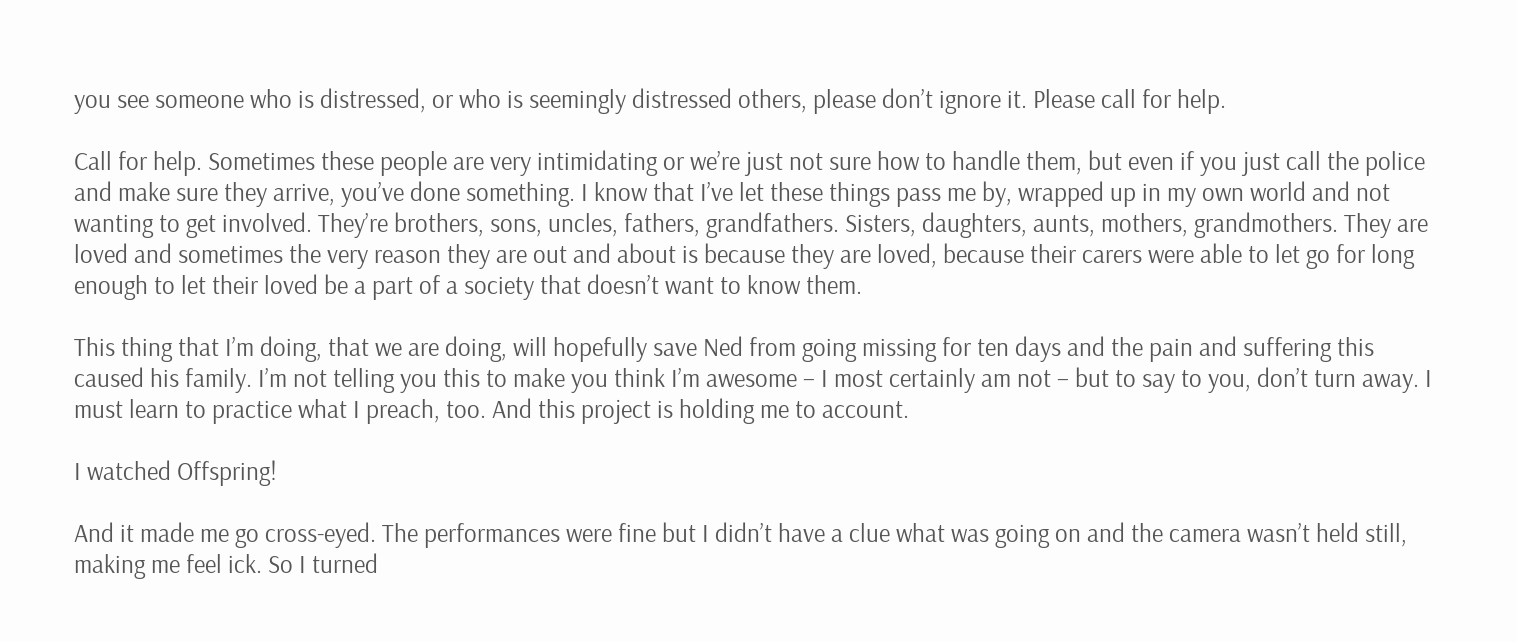you see someone who is distressed, or who is seemingly distressed others, please don’t ignore it. Please call for help.

Call for help. Sometimes these people are very intimidating or we’re just not sure how to handle them, but even if you just call the police and make sure they arrive, you’ve done something. I know that I’ve let these things pass me by, wrapped up in my own world and not wanting to get involved. They’re brothers, sons, uncles, fathers, grandfathers. Sisters, daughters, aunts, mothers, grandmothers. They are loved and sometimes the very reason they are out and about is because they are loved, because their carers were able to let go for long enough to let their loved be a part of a society that doesn’t want to know them.

This thing that I’m doing, that we are doing, will hopefully save Ned from going missing for ten days and the pain and suffering this caused his family. I’m not telling you this to make you think I’m awesome – I most certainly am not – but to say to you, don’t turn away. I must learn to practice what I preach, too. And this project is holding me to account.

I watched Offspring!

And it made me go cross-eyed. The performances were fine but I didn’t have a clue what was going on and the camera wasn’t held still, making me feel ick. So I turned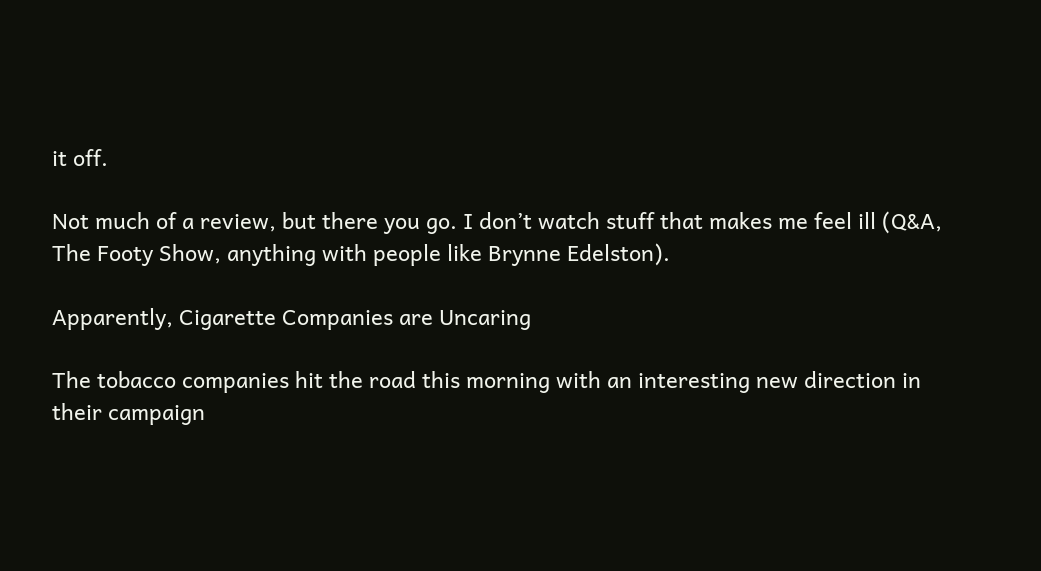it off.

Not much of a review, but there you go. I don’t watch stuff that makes me feel ill (Q&A, The Footy Show, anything with people like Brynne Edelston).

Apparently, Cigarette Companies are Uncaring

The tobacco companies hit the road this morning with an interesting new direction in their campaign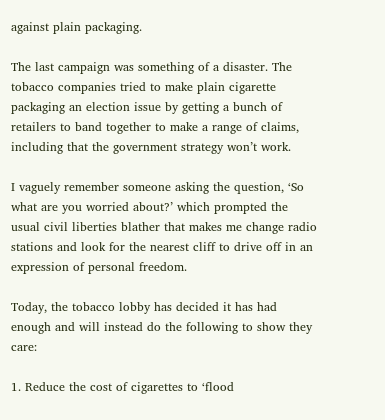against plain packaging.

The last campaign was something of a disaster. The tobacco companies tried to make plain cigarette packaging an election issue by getting a bunch of retailers to band together to make a range of claims, including that the government strategy won’t work.

I vaguely remember someone asking the question, ‘So what are you worried about?’ which prompted the usual civil liberties blather that makes me change radio stations and look for the nearest cliff to drive off in an expression of personal freedom.

Today, the tobacco lobby has decided it has had enough and will instead do the following to show they care:

1. Reduce the cost of cigarettes to ‘flood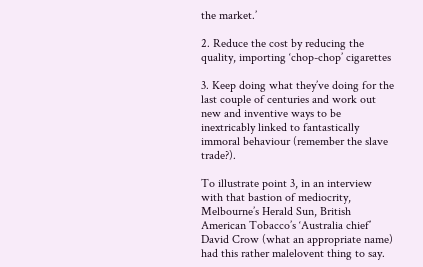the market.’

2. Reduce the cost by reducing the quality, importing ‘chop-chop’ cigarettes

3. Keep doing what they’ve doing for the last couple of centuries and work out new and inventive ways to be inextricably linked to fantastically immoral behaviour (remember the slave trade?).

To illustrate point 3, in an interview with that bastion of mediocrity, Melbourne’s Herald Sun, British American Tobacco’s ‘Australia chief’ David Crow (what an appropriate name) had this rather malelovent thing to say.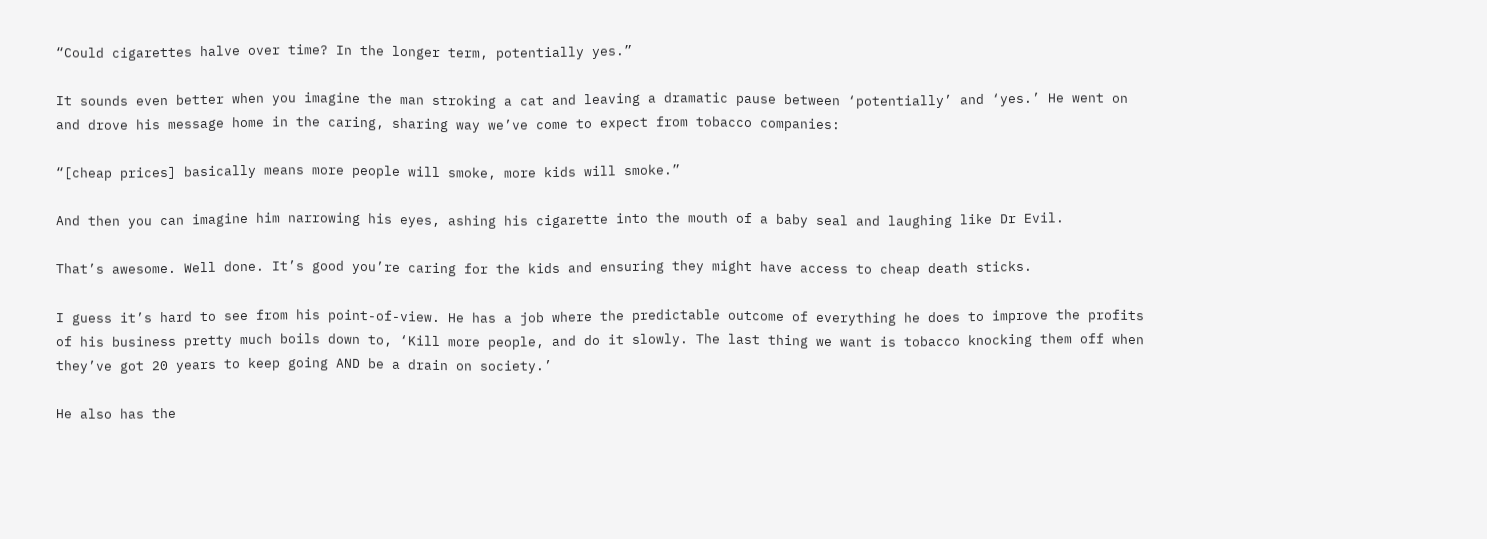“Could cigarettes halve over time? In the longer term, potentially yes.”

It sounds even better when you imagine the man stroking a cat and leaving a dramatic pause between ‘potentially’ and ‘yes.’ He went on and drove his message home in the caring, sharing way we’ve come to expect from tobacco companies:

“[cheap prices] basically means more people will smoke, more kids will smoke.”

And then you can imagine him narrowing his eyes, ashing his cigarette into the mouth of a baby seal and laughing like Dr Evil.

That’s awesome. Well done. It’s good you’re caring for the kids and ensuring they might have access to cheap death sticks.

I guess it’s hard to see from his point-of-view. He has a job where the predictable outcome of everything he does to improve the profits of his business pretty much boils down to, ‘Kill more people, and do it slowly. The last thing we want is tobacco knocking them off when they’ve got 20 years to keep going AND be a drain on society.’

He also has the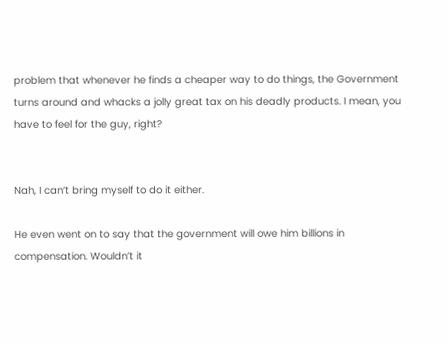problem that whenever he finds a cheaper way to do things, the Government turns around and whacks a jolly great tax on his deadly products. I mean, you have to feel for the guy, right?


Nah, I can’t bring myself to do it either.

He even went on to say that the government will owe him billions in compensation. Wouldn’t it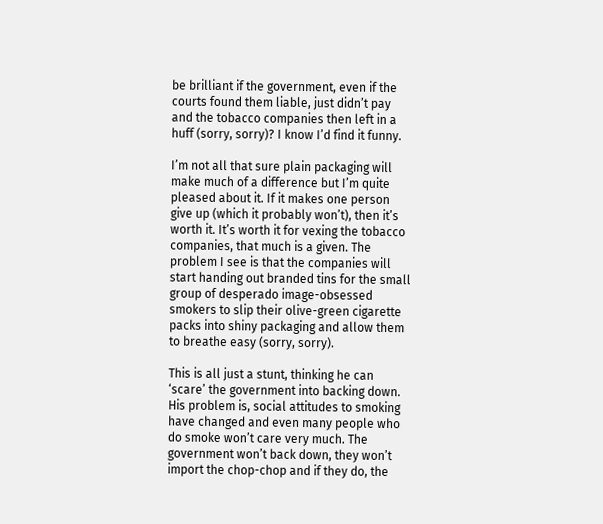be brilliant if the government, even if the courts found them liable, just didn’t pay and the tobacco companies then left in a huff (sorry, sorry)? I know I’d find it funny.

I’m not all that sure plain packaging will make much of a difference but I’m quite pleased about it. If it makes one person give up (which it probably won’t), then it’s worth it. It’s worth it for vexing the tobacco companies, that much is a given. The problem I see is that the companies will start handing out branded tins for the small group of desperado image-obsessed smokers to slip their olive-green cigarette packs into shiny packaging and allow them to breathe easy (sorry, sorry).

This is all just a stunt, thinking he can ‘scare’ the government into backing down. His problem is, social attitudes to smoking have changed and even many people who do smoke won’t care very much. The government won’t back down, they won’t import the chop-chop and if they do, the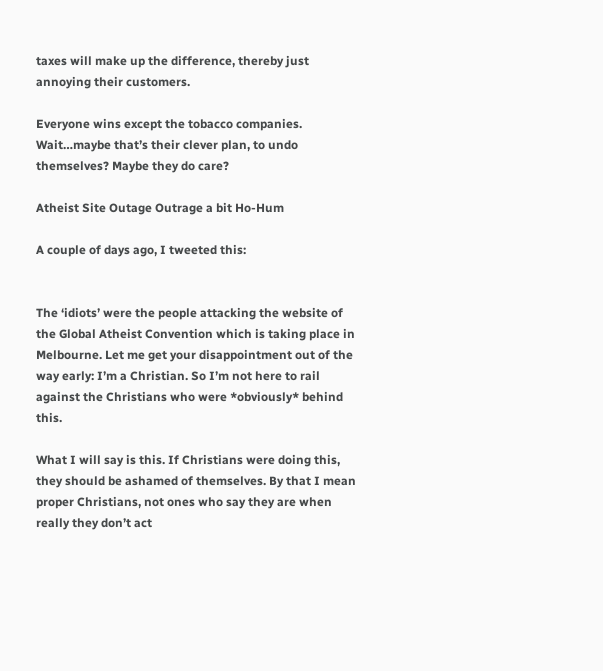taxes will make up the difference, thereby just annoying their customers.

Everyone wins except the tobacco companies. Wait…maybe that’s their clever plan, to undo themselves? Maybe they do care?

Atheist Site Outage Outrage a bit Ho-Hum

A couple of days ago, I tweeted this:


The ‘idiots’ were the people attacking the website of the Global Atheist Convention which is taking place in Melbourne. Let me get your disappointment out of the way early: I’m a Christian. So I’m not here to rail against the Christians who were *obviously* behind this.

What I will say is this. If Christians were doing this, they should be ashamed of themselves. By that I mean proper Christians, not ones who say they are when really they don’t act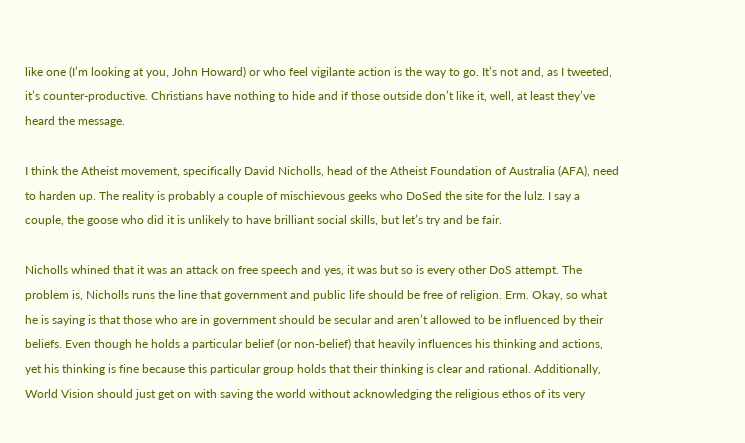like one (I’m looking at you, John Howard) or who feel vigilante action is the way to go. It’s not and, as I tweeted, it’s counter-productive. Christians have nothing to hide and if those outside don’t like it, well, at least they’ve heard the message.

I think the Atheist movement, specifically David Nicholls, head of the Atheist Foundation of Australia (AFA), need to harden up. The reality is probably a couple of mischievous geeks who DoSed the site for the lulz. I say a couple, the goose who did it is unlikely to have brilliant social skills, but let’s try and be fair.

Nicholls whined that it was an attack on free speech and yes, it was but so is every other DoS attempt. The problem is, Nicholls runs the line that government and public life should be free of religion. Erm. Okay, so what he is saying is that those who are in government should be secular and aren’t allowed to be influenced by their beliefs. Even though he holds a particular belief (or non-belief) that heavily influences his thinking and actions, yet his thinking is fine because this particular group holds that their thinking is clear and rational. Additionally, World Vision should just get on with saving the world without acknowledging the religious ethos of its very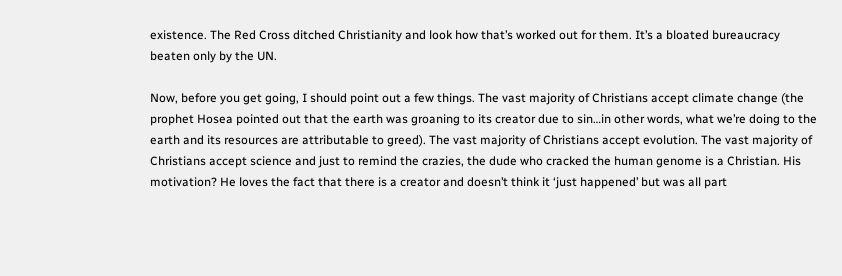existence. The Red Cross ditched Christianity and look how that’s worked out for them. It’s a bloated bureaucracy beaten only by the UN.

Now, before you get going, I should point out a few things. The vast majority of Christians accept climate change (the prophet Hosea pointed out that the earth was groaning to its creator due to sin…in other words, what we’re doing to the earth and its resources are attributable to greed). The vast majority of Christians accept evolution. The vast majority of Christians accept science and just to remind the crazies, the dude who cracked the human genome is a Christian. His motivation? He loves the fact that there is a creator and doesn’t think it ‘just happened’ but was all part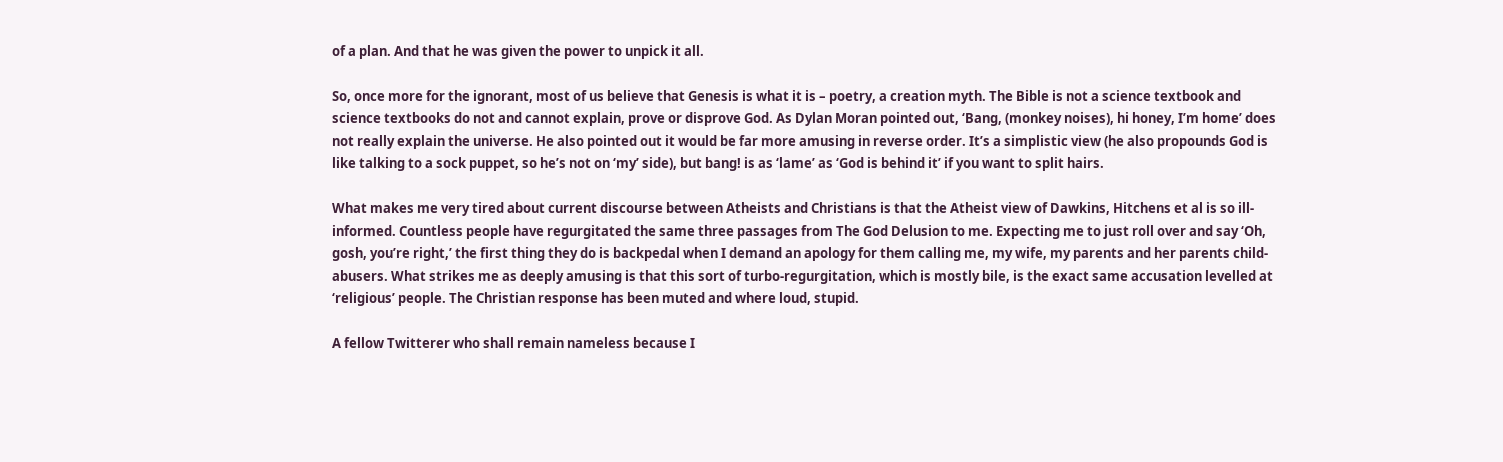of a plan. And that he was given the power to unpick it all.

So, once more for the ignorant, most of us believe that Genesis is what it is – poetry, a creation myth. The Bible is not a science textbook and science textbooks do not and cannot explain, prove or disprove God. As Dylan Moran pointed out, ‘Bang, (monkey noises), hi honey, I’m home’ does not really explain the universe. He also pointed out it would be far more amusing in reverse order. It’s a simplistic view (he also propounds God is like talking to a sock puppet, so he’s not on ‘my’ side), but bang! is as ‘lame’ as ‘God is behind it’ if you want to split hairs.

What makes me very tired about current discourse between Atheists and Christians is that the Atheist view of Dawkins, Hitchens et al is so ill-informed. Countless people have regurgitated the same three passages from The God Delusion to me. Expecting me to just roll over and say ‘Oh, gosh, you’re right,’ the first thing they do is backpedal when I demand an apology for them calling me, my wife, my parents and her parents child-abusers. What strikes me as deeply amusing is that this sort of turbo-regurgitation, which is mostly bile, is the exact same accusation levelled at ‘religious’ people. The Christian response has been muted and where loud, stupid.

A fellow Twitterer who shall remain nameless because I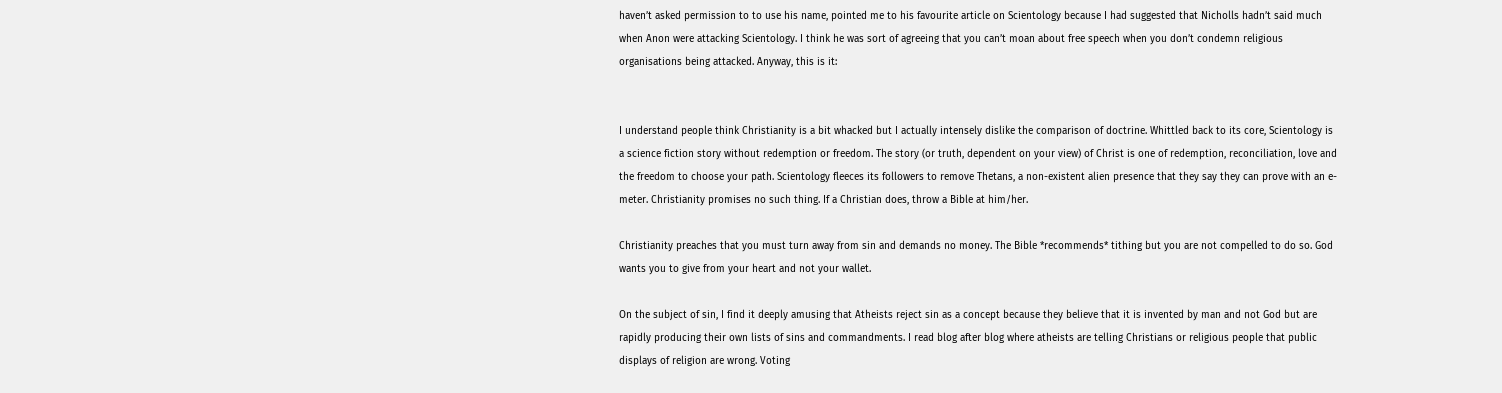haven’t asked permission to to use his name, pointed me to his favourite article on Scientology because I had suggested that Nicholls hadn’t said much when Anon were attacking Scientology. I think he was sort of agreeing that you can’t moan about free speech when you don’t condemn religious organisations being attacked. Anyway, this is it:


I understand people think Christianity is a bit whacked but I actually intensely dislike the comparison of doctrine. Whittled back to its core, Scientology is a science fiction story without redemption or freedom. The story (or truth, dependent on your view) of Christ is one of redemption, reconciliation, love and the freedom to choose your path. Scientology fleeces its followers to remove Thetans, a non-existent alien presence that they say they can prove with an e-meter. Christianity promises no such thing. If a Christian does, throw a Bible at him/her.

Christianity preaches that you must turn away from sin and demands no money. The Bible *recommends* tithing but you are not compelled to do so. God wants you to give from your heart and not your wallet.

On the subject of sin, I find it deeply amusing that Atheists reject sin as a concept because they believe that it is invented by man and not God but are rapidly producing their own lists of sins and commandments. I read blog after blog where atheists are telling Christians or religious people that public displays of religion are wrong. Voting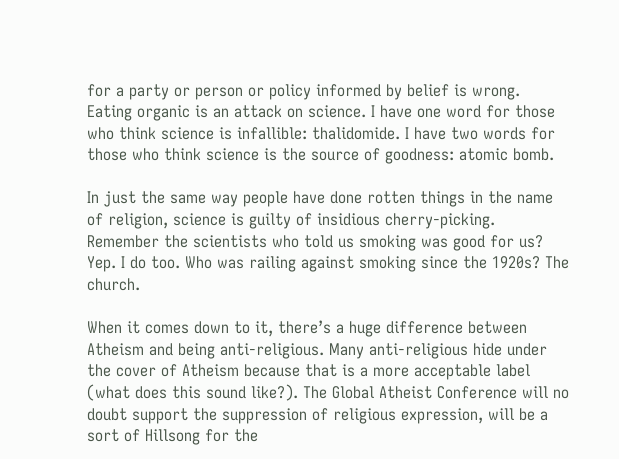for a party or person or policy informed by belief is wrong. Eating organic is an attack on science. I have one word for those who think science is infallible: thalidomide. I have two words for those who think science is the source of goodness: atomic bomb.

In just the same way people have done rotten things in the name of religion, science is guilty of insidious cherry-picking. Remember the scientists who told us smoking was good for us? Yep. I do too. Who was railing against smoking since the 1920s? The church.

When it comes down to it, there’s a huge difference between Atheism and being anti-religious. Many anti-religious hide under the cover of Atheism because that is a more acceptable label (what does this sound like?). The Global Atheist Conference will no doubt support the suppression of religious expression, will be a sort of Hillsong for the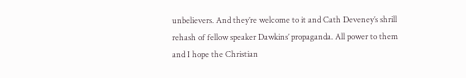unbelievers. And they’re welcome to it and Cath Deveney’s shrill rehash of fellow speaker Dawkins’ propaganda. All power to them and I hope the Christian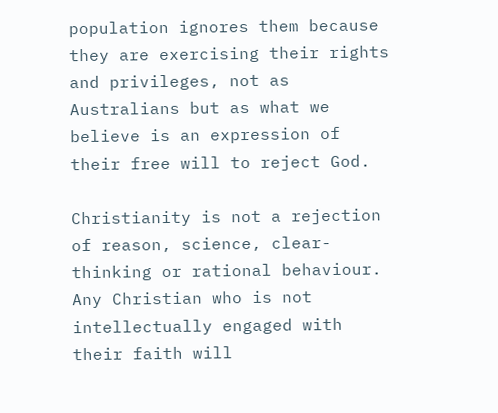population ignores them because they are exercising their rights and privileges, not as Australians but as what we believe is an expression of their free will to reject God.

Christianity is not a rejection of reason, science, clear-thinking or rational behaviour. Any Christian who is not intellectually engaged with their faith will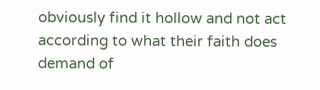obviously find it hollow and not act according to what their faith does demand of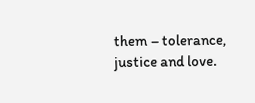them – tolerance, justice and love.